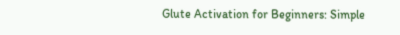Glute Activation for Beginners: Simple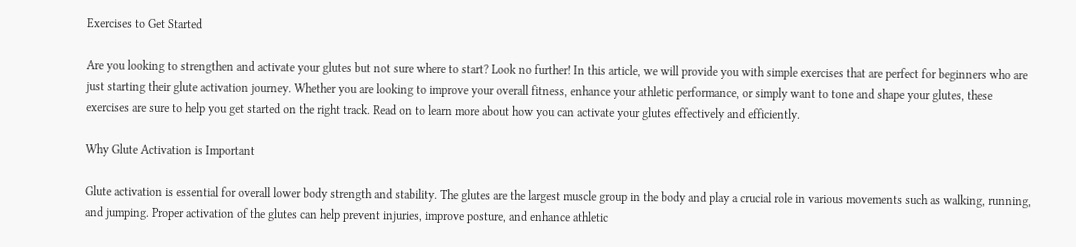Exercises to Get Started

Are you looking to strengthen and activate your glutes but not sure where to start? Look no further! In this article, we will provide you with simple exercises that are perfect for beginners who are just starting their glute activation journey. Whether you are looking to improve your overall fitness, enhance your athletic performance, or simply want to tone and shape your glutes, these exercises are sure to help you get started on the right track. Read on to learn more about how you can activate your glutes effectively and efficiently.

Why Glute Activation is Important

Glute activation is essential for overall lower body strength and stability. The glutes are the largest muscle group in the body and play a crucial role in various movements such as walking, running, and jumping. Proper activation of the glutes can help prevent injuries, improve posture, and enhance athletic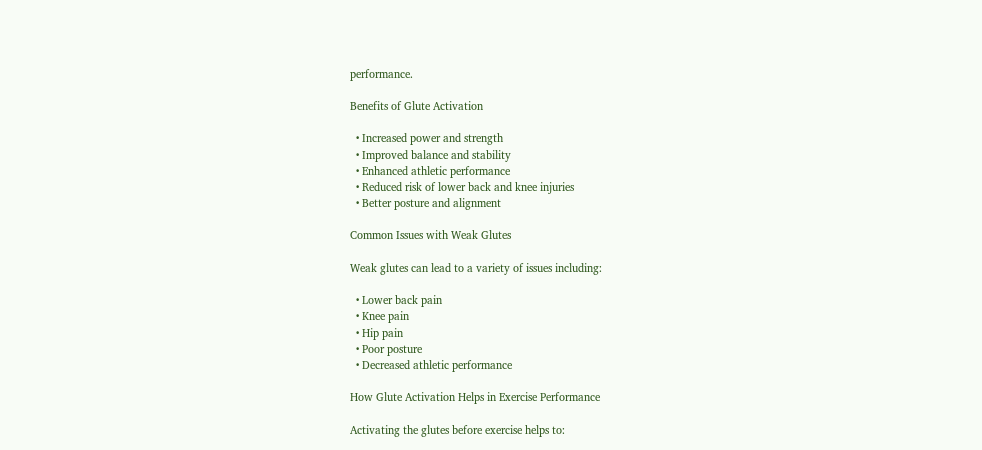performance.

Benefits of Glute Activation

  • Increased power and strength
  • Improved balance and stability
  • Enhanced athletic performance
  • Reduced risk of lower back and knee injuries
  • Better posture and alignment

Common Issues with Weak Glutes

Weak glutes can lead to a variety of issues including:

  • Lower back pain
  • Knee pain
  • Hip pain
  • Poor posture
  • Decreased athletic performance

How Glute Activation Helps in Exercise Performance

Activating the glutes before exercise helps to: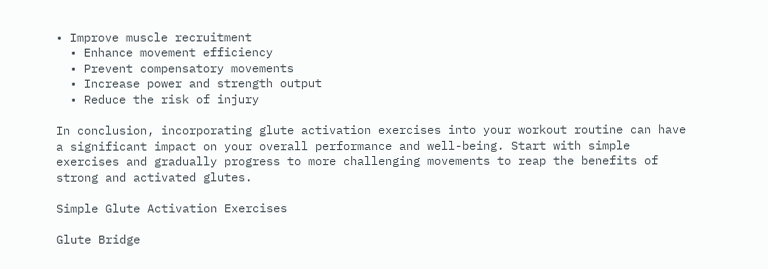• Improve muscle recruitment
  • Enhance movement efficiency
  • Prevent compensatory movements
  • Increase power and strength output
  • Reduce the risk of injury

In conclusion, incorporating glute activation exercises into your workout routine can have a significant impact on your overall performance and well-being. Start with simple exercises and gradually progress to more challenging movements to reap the benefits of strong and activated glutes.

Simple Glute Activation Exercises

Glute Bridge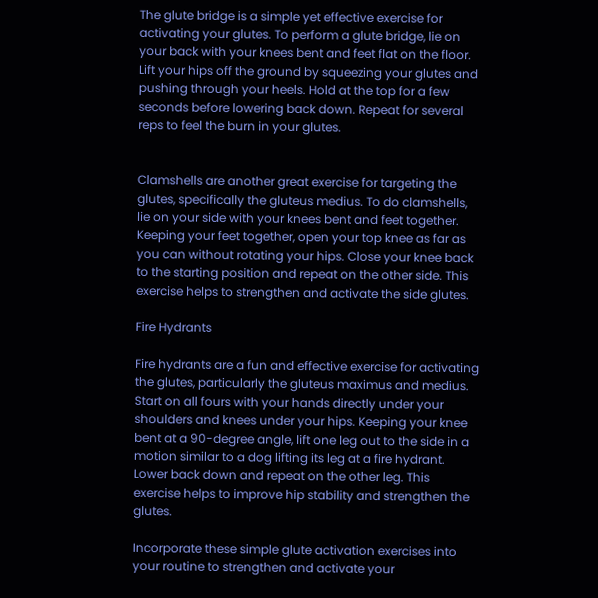The glute bridge is a simple yet effective exercise for activating your glutes. To perform a glute bridge, lie on your back with your knees bent and feet flat on the floor. Lift your hips off the ground by squeezing your glutes and pushing through your heels. Hold at the top for a few seconds before lowering back down. Repeat for several reps to feel the burn in your glutes.


Clamshells are another great exercise for targeting the glutes, specifically the gluteus medius. To do clamshells, lie on your side with your knees bent and feet together. Keeping your feet together, open your top knee as far as you can without rotating your hips. Close your knee back to the starting position and repeat on the other side. This exercise helps to strengthen and activate the side glutes.

Fire Hydrants

Fire hydrants are a fun and effective exercise for activating the glutes, particularly the gluteus maximus and medius. Start on all fours with your hands directly under your shoulders and knees under your hips. Keeping your knee bent at a 90-degree angle, lift one leg out to the side in a motion similar to a dog lifting its leg at a fire hydrant. Lower back down and repeat on the other leg. This exercise helps to improve hip stability and strengthen the glutes.

Incorporate these simple glute activation exercises into your routine to strengthen and activate your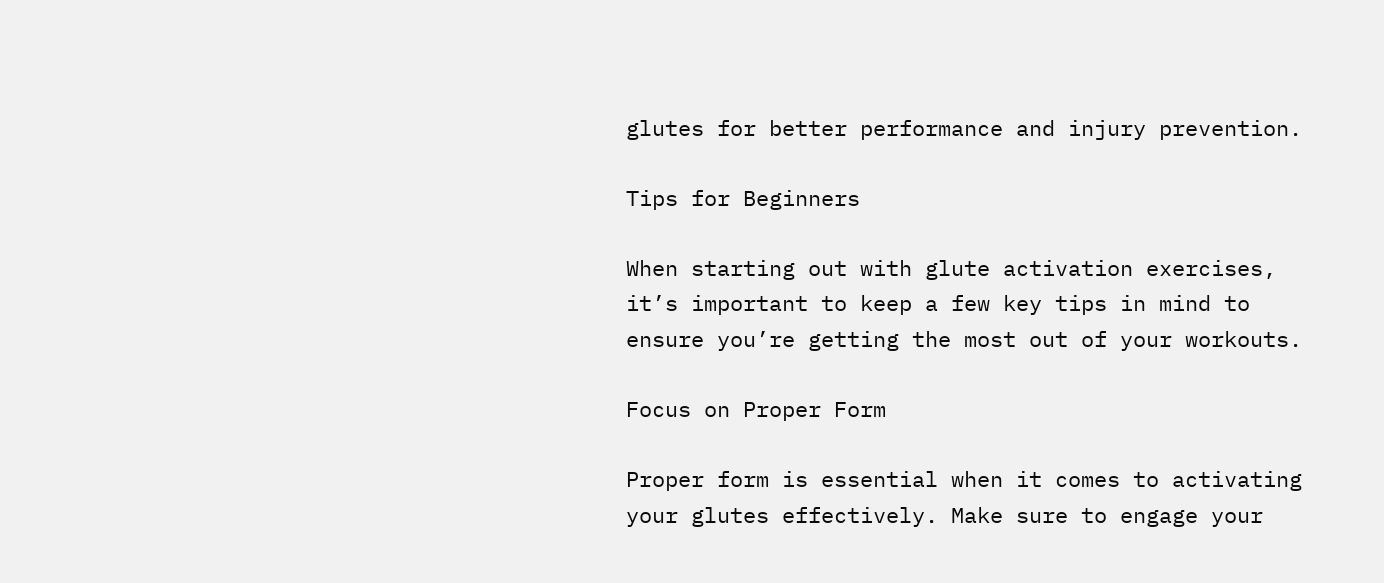glutes for better performance and injury prevention.

Tips for Beginners

When starting out with glute activation exercises, it’s important to keep a few key tips in mind to ensure you’re getting the most out of your workouts.

Focus on Proper Form

Proper form is essential when it comes to activating your glutes effectively. Make sure to engage your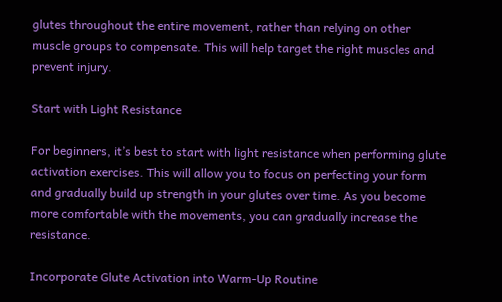glutes throughout the entire movement, rather than relying on other muscle groups to compensate. This will help target the right muscles and prevent injury.

Start with Light Resistance

For beginners, it’s best to start with light resistance when performing glute activation exercises. This will allow you to focus on perfecting your form and gradually build up strength in your glutes over time. As you become more comfortable with the movements, you can gradually increase the resistance.

Incorporate Glute Activation into Warm-Up Routine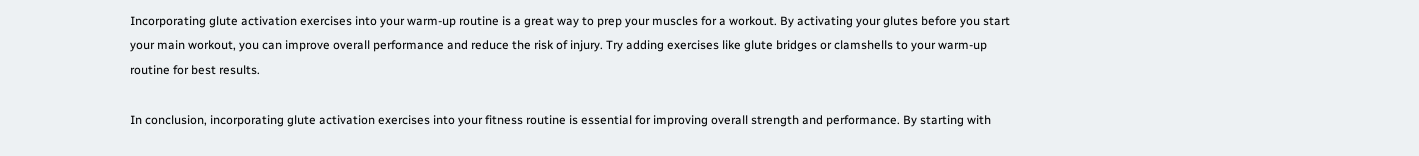Incorporating glute activation exercises into your warm-up routine is a great way to prep your muscles for a workout. By activating your glutes before you start your main workout, you can improve overall performance and reduce the risk of injury. Try adding exercises like glute bridges or clamshells to your warm-up routine for best results.

In conclusion, incorporating glute activation exercises into your fitness routine is essential for improving overall strength and performance. By starting with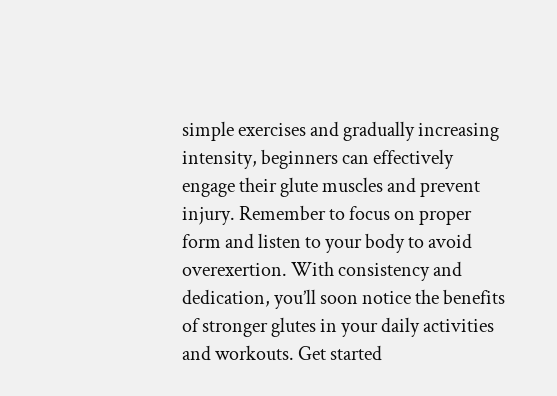simple exercises and gradually increasing intensity, beginners can effectively engage their glute muscles and prevent injury. Remember to focus on proper form and listen to your body to avoid overexertion. With consistency and dedication, you’ll soon notice the benefits of stronger glutes in your daily activities and workouts. Get started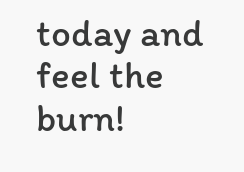today and feel the burn!